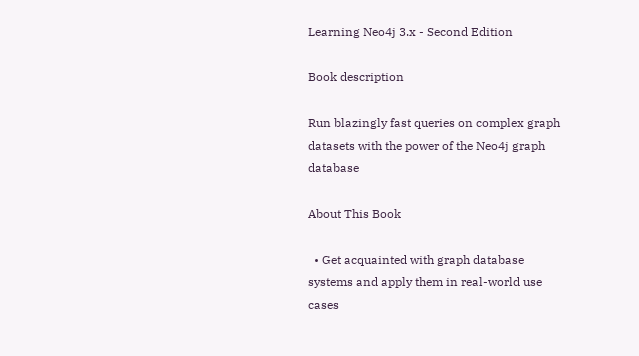Learning Neo4j 3.x - Second Edition

Book description

Run blazingly fast queries on complex graph datasets with the power of the Neo4j graph database

About This Book

  • Get acquainted with graph database systems and apply them in real-world use cases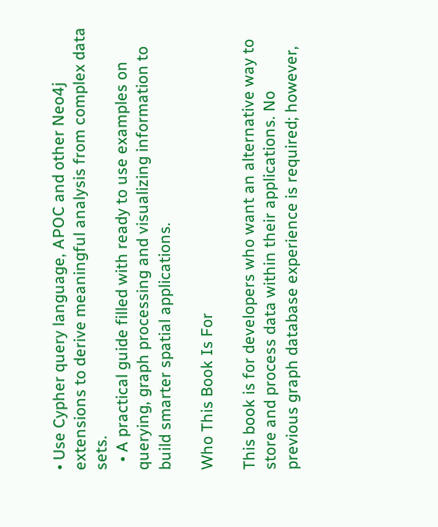• Use Cypher query language, APOC and other Neo4j extensions to derive meaningful analysis from complex data sets.
  • A practical guide filled with ready to use examples on querying, graph processing and visualizing information to build smarter spatial applications.

Who This Book Is For

This book is for developers who want an alternative way to store and process data within their applications. No previous graph database experience is required; however,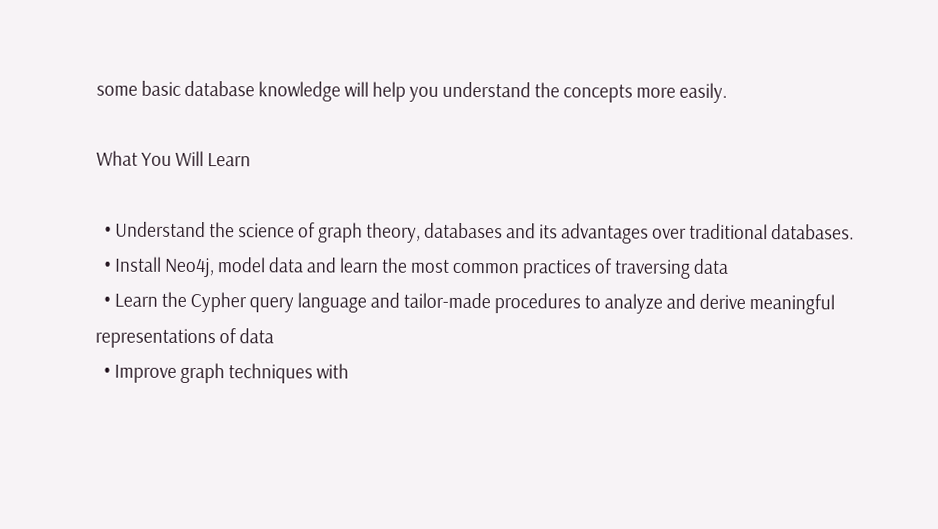some basic database knowledge will help you understand the concepts more easily.

What You Will Learn

  • Understand the science of graph theory, databases and its advantages over traditional databases.
  • Install Neo4j, model data and learn the most common practices of traversing data
  • Learn the Cypher query language and tailor-made procedures to analyze and derive meaningful representations of data
  • Improve graph techniques with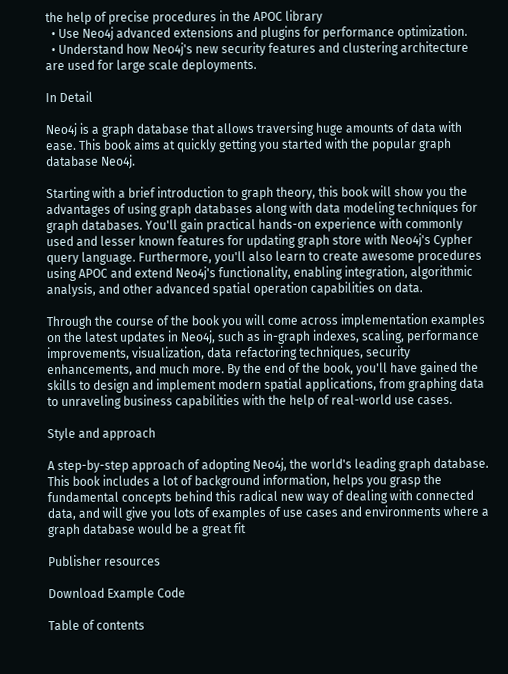the help of precise procedures in the APOC library
  • Use Neo4j advanced extensions and plugins for performance optimization.
  • Understand how Neo4j's new security features and clustering architecture are used for large scale deployments.

In Detail

Neo4j is a graph database that allows traversing huge amounts of data with ease. This book aims at quickly getting you started with the popular graph database Neo4j.

Starting with a brief introduction to graph theory, this book will show you the advantages of using graph databases along with data modeling techniques for graph databases. You'll gain practical hands-on experience with commonly used and lesser known features for updating graph store with Neo4j's Cypher query language. Furthermore, you'll also learn to create awesome procedures using APOC and extend Neo4j's functionality, enabling integration, algorithmic analysis, and other advanced spatial operation capabilities on data.

Through the course of the book you will come across implementation examples on the latest updates in Neo4j, such as in-graph indexes, scaling, performance improvements, visualization, data refactoring techniques, security enhancements, and much more. By the end of the book, you'll have gained the skills to design and implement modern spatial applications, from graphing data to unraveling business capabilities with the help of real-world use cases.

Style and approach

A step-by-step approach of adopting Neo4j, the world's leading graph database. This book includes a lot of background information, helps you grasp the fundamental concepts behind this radical new way of dealing with connected data, and will give you lots of examples of use cases and environments where a graph database would be a great fit

Publisher resources

Download Example Code

Table of contents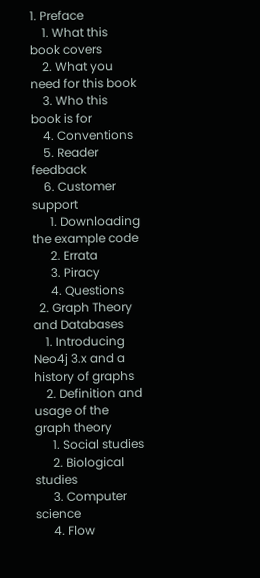1. Preface
    1. What this book covers
    2. What you need for this book
    3. Who this book is for
    4. Conventions
    5. Reader feedback
    6. Customer support
      1. Downloading the example code
      2. Errata
      3. Piracy
      4. Questions
  2. Graph Theory and Databases
    1. Introducing Neo4j 3.x and a history of graphs
    2. Definition and usage of the graph theory
      1. Social studies
      2. Biological studies
      3. Computer science
      4. Flow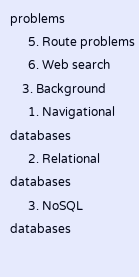problems
      5. Route problems
      6. Web search
    3. Background
      1. Navigational databases
      2. Relational databases
      3. NoSQL databases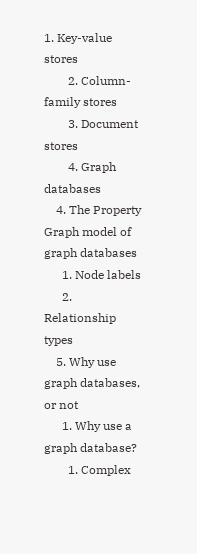1. Key-value stores
        2. Column-family stores
        3. Document stores
        4. Graph databases
    4. The Property Graph model of graph databases
      1. Node labels
      2. Relationship types
    5. Why use graph databases, or not
      1. Why use a graph database?
        1. Complex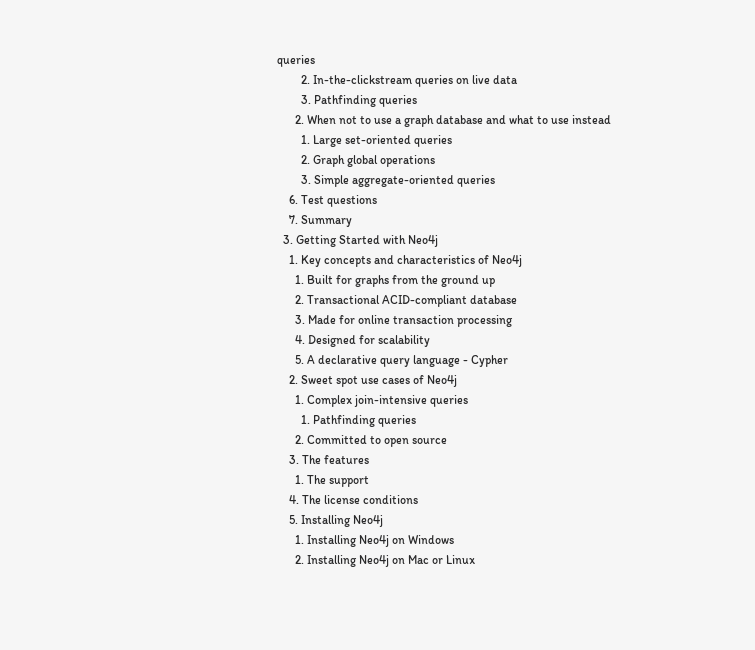queries
        2. In-the-clickstream queries on live data
        3. Pathfinding queries
      2. When not to use a graph database and what to use instead
        1. Large set-oriented queries
        2. Graph global operations
        3. Simple aggregate-oriented queries
    6. Test questions
    7. Summary
  3. Getting Started with Neo4j
    1. Key concepts and characteristics of Neo4j
      1. Built for graphs from the ground up
      2. Transactional ACID-compliant database
      3. Made for online transaction processing
      4. Designed for scalability
      5. A declarative query language - Cypher
    2. Sweet spot use cases of Neo4j
      1. Complex join-intensive queries
        1. Pathfinding queries
      2. Committed to open source
    3. The features
      1. The support
    4. The license conditions
    5. Installing Neo4j
      1. Installing Neo4j on Windows
      2. Installing Neo4j on Mac or Linux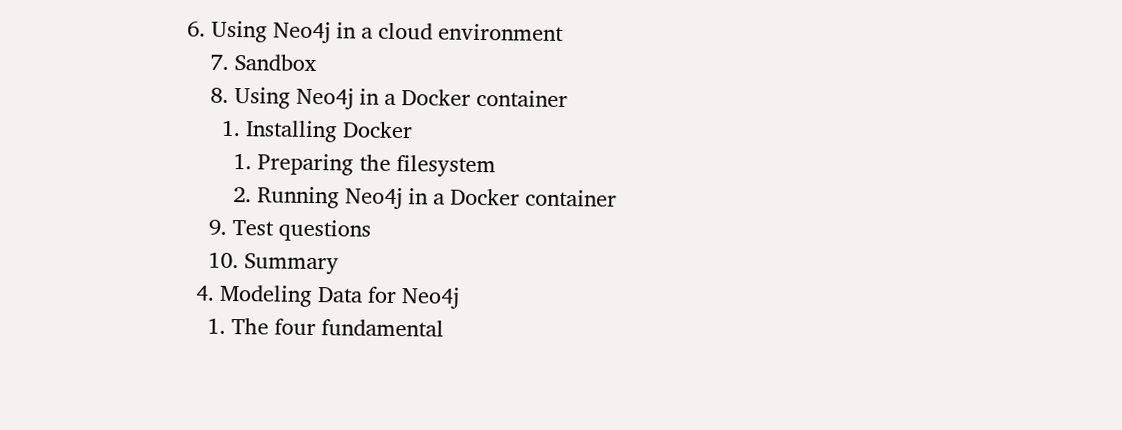6. Using Neo4j in a cloud environment
    7. Sandbox
    8. Using Neo4j in a Docker container
      1. Installing Docker
        1. Preparing the filesystem
        2. Running Neo4j in a Docker container
    9. Test questions
    10. Summary
  4. Modeling Data for Neo4j
    1. The four fundamental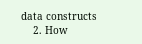data constructs
    2. How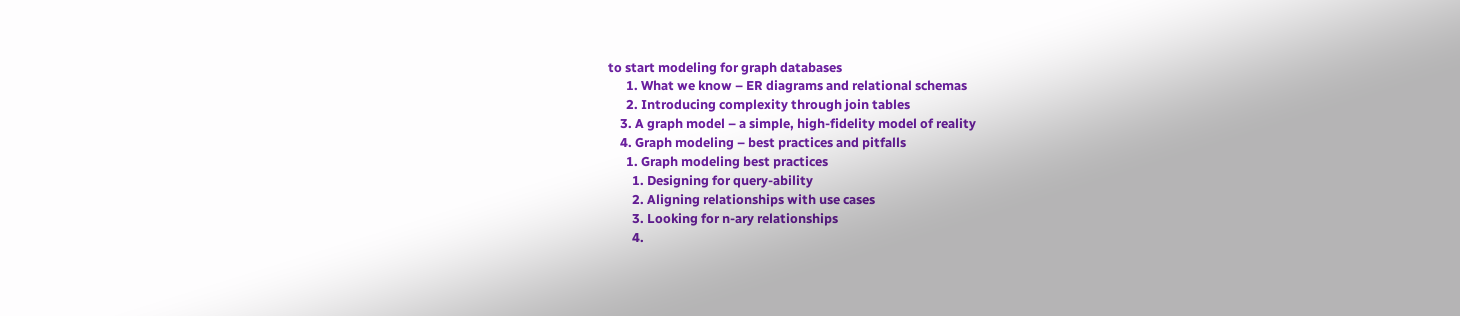to start modeling for graph databases
      1. What we know – ER diagrams and relational schemas
      2. Introducing complexity through join tables
    3. A graph model – a simple, high-fidelity model of reality
    4. Graph modeling – best practices and pitfalls
      1. Graph modeling best practices
        1. Designing for query-ability
        2. Aligning relationships with use cases
        3. Looking for n-ary relationships
        4.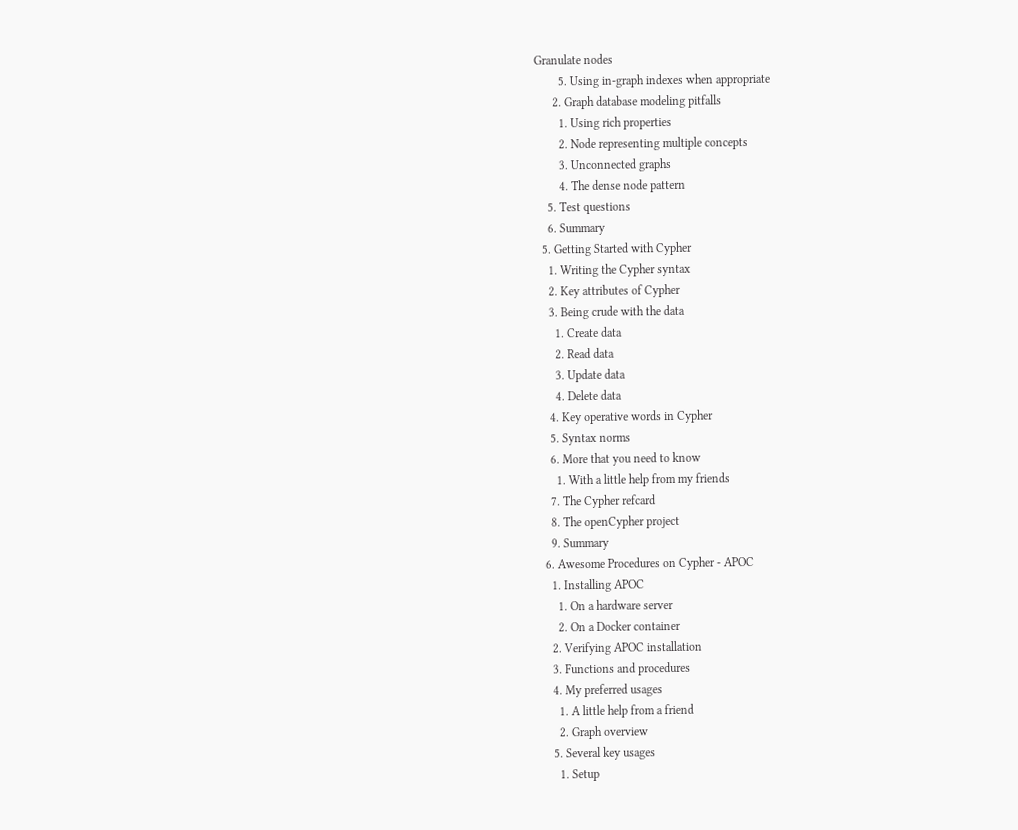Granulate nodes
        5. Using in-graph indexes when appropriate
      2. Graph database modeling pitfalls
        1. Using rich properties
        2. Node representing multiple concepts
        3. Unconnected graphs
        4. The dense node pattern
    5. Test questions
    6. Summary
  5. Getting Started with Cypher
    1. Writing the Cypher syntax
    2. Key attributes of Cypher
    3. Being crude with the data
      1. Create data
      2. Read data
      3. Update data
      4. Delete data
    4. Key operative words in Cypher
    5. Syntax norms
    6. More that you need to know
      1. With a little help from my friends
    7. The Cypher refcard
    8. The openCypher project
    9. Summary
  6. Awesome Procedures on Cypher - APOC
    1. Installing APOC
      1. On a hardware server
      2. On a Docker container
    2. Verifying APOC installation
    3. Functions and procedures
    4. My preferred usages
      1. A little help from a friend
      2. Graph overview
    5. Several key usages
      1. Setup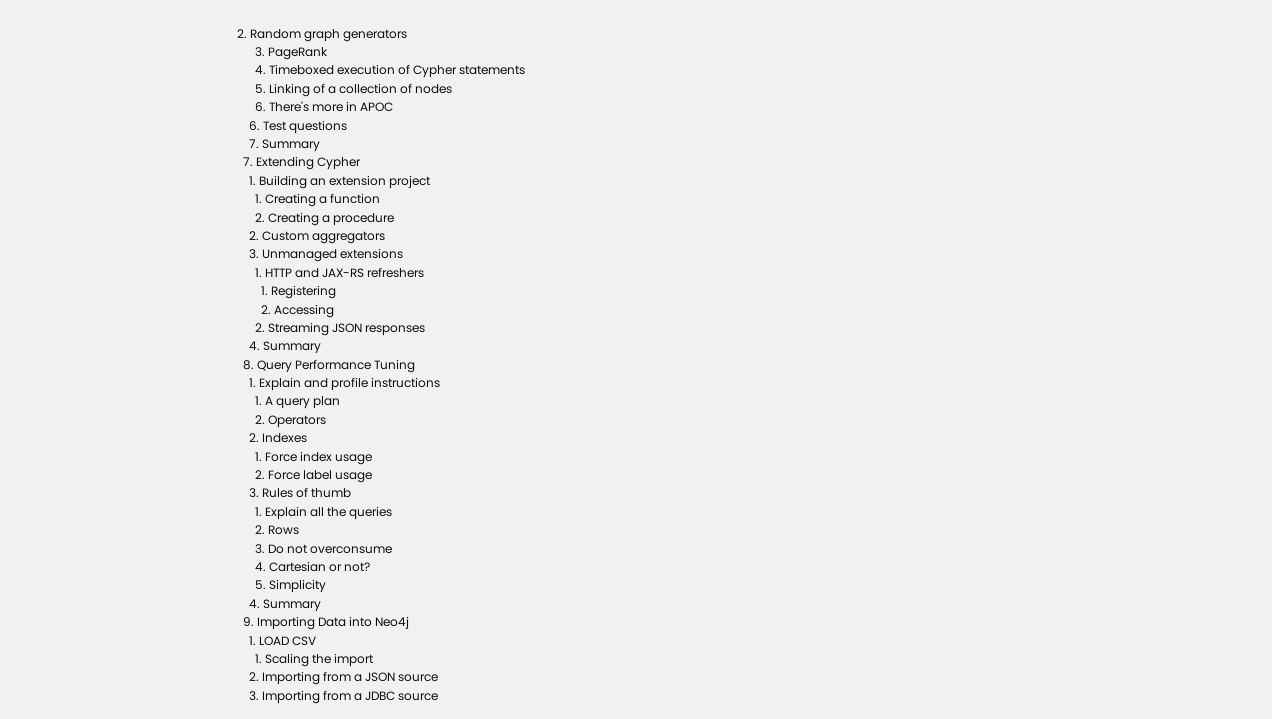2. Random graph generators
      3. PageRank
      4. Timeboxed execution of Cypher statements
      5. Linking of a collection of nodes
      6. There's more in APOC
    6. Test questions
    7. Summary
  7. Extending Cypher
    1. Building an extension project
      1. Creating a function
      2. Creating a procedure
    2. Custom aggregators
    3. Unmanaged extensions
      1. HTTP and JAX-RS refreshers
        1. Registering
        2. Accessing
      2. Streaming JSON responses
    4. Summary
  8. Query Performance Tuning
    1. Explain and profile instructions
      1. A query plan
      2. Operators
    2. Indexes
      1. Force index usage
      2. Force label usage
    3. Rules of thumb
      1. Explain all the queries
      2. Rows
      3. Do not overconsume
      4. Cartesian or not?
      5. Simplicity
    4. Summary
  9. Importing Data into Neo4j
    1. LOAD CSV
      1. Scaling the import
    2. Importing from a JSON source
    3. Importing from a JDBC source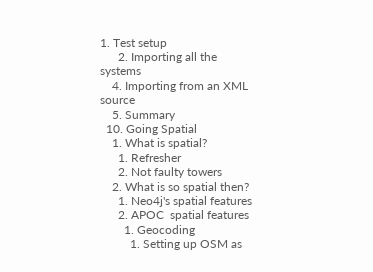1. Test setup
      2. Importing all the systems
    4. Importing from an XML source
    5. Summary
  10. Going Spatial
    1. What is spatial?
      1. Refresher
      2. Not faulty towers
    2. What is so spatial then?
      1. Neo4j's spatial features
      2. APOC  spatial features
        1. Geocoding
          1. Setting up OSM as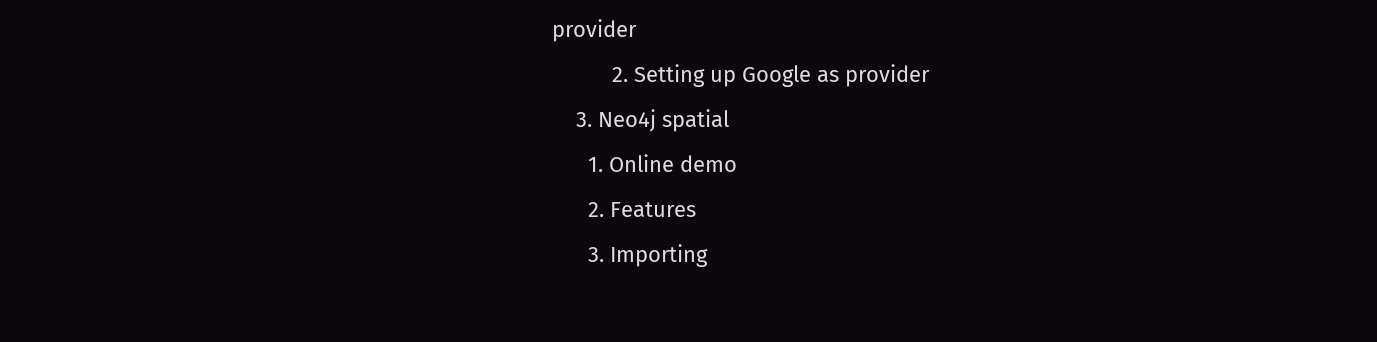provider
          2. Setting up Google as provider
    3. Neo4j spatial
      1. Online demo
      2. Features
      3. Importing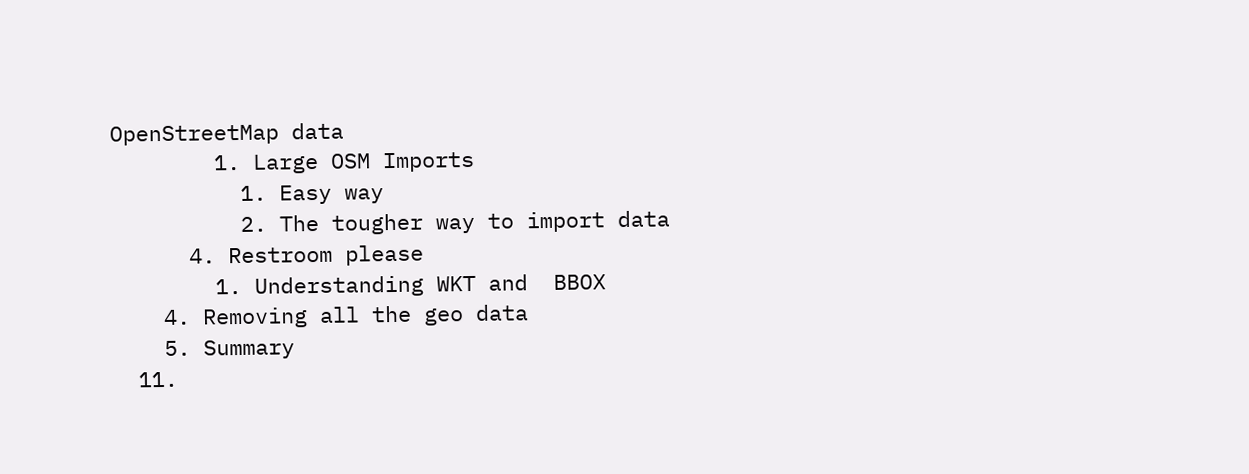OpenStreetMap data
        1. Large OSM Imports
          1. Easy way
          2. The tougher way to import data
      4. Restroom please
        1. Understanding WKT and  BBOX
    4. Removing all the geo data
    5. Summary
  11.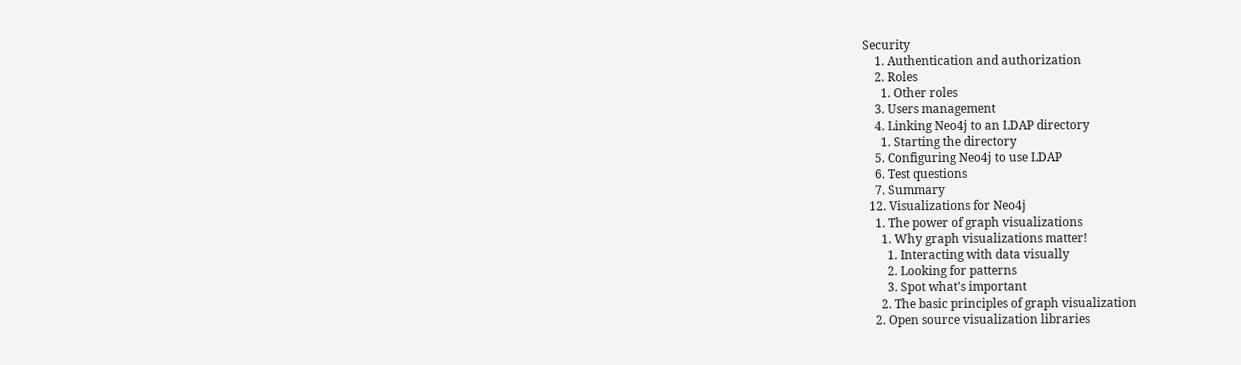Security
    1. Authentication and authorization
    2. Roles
      1. Other roles
    3. Users management
    4. Linking Neo4j to an LDAP directory
      1. Starting the directory
    5. Configuring Neo4j to use LDAP
    6. Test questions
    7. Summary
  12. Visualizations for Neo4j
    1. The power of graph visualizations
      1. Why graph visualizations matter!
        1. Interacting with data visually
        2. Looking for patterns
        3. Spot what's important
      2. The basic principles of graph visualization
    2. Open source visualization libraries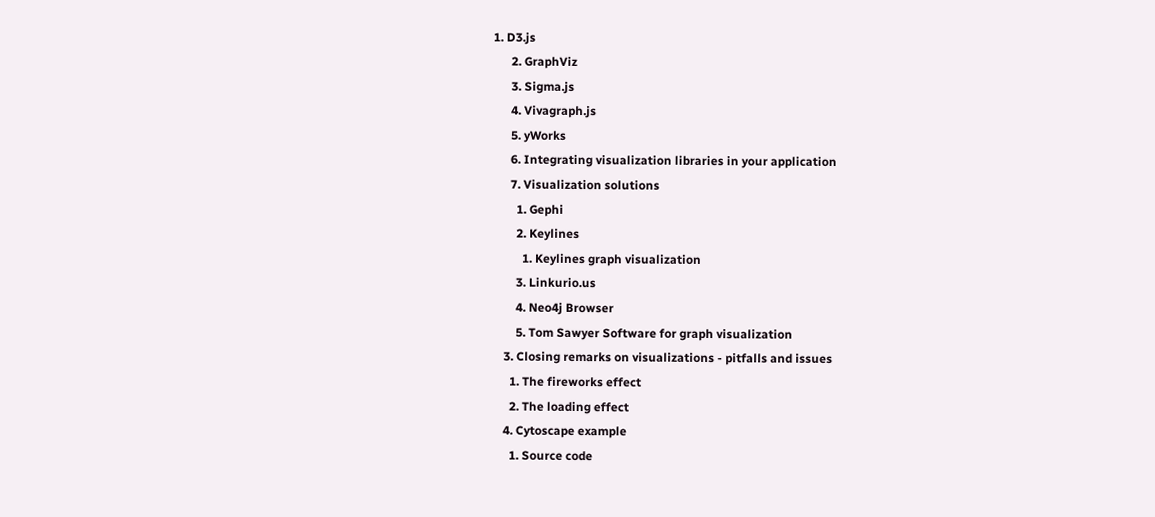1. D3.js
      2. GraphViz
      3. Sigma.js
      4. Vivagraph.js
      5. yWorks
      6. Integrating visualization libraries in your application
      7. Visualization solutions
        1. Gephi
        2. Keylines
          1. Keylines graph visualization
        3. Linkurio.us
        4. Neo4j Browser
        5. Tom Sawyer Software for graph visualization
    3. Closing remarks on visualizations - pitfalls and issues
      1. The fireworks effect
      2. The loading effect
    4. Cytoscape example
      1. Source code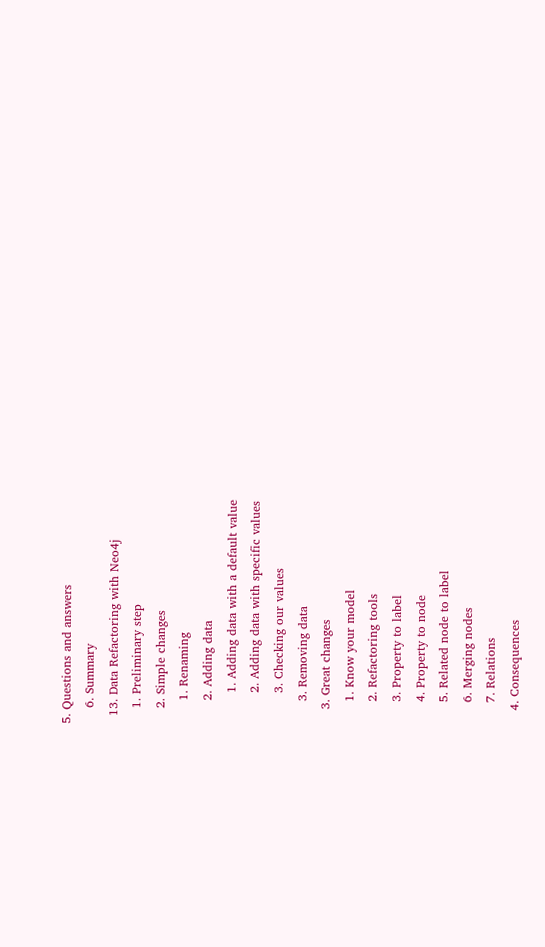5. Questions and answers
    6. Summary
  13. Data Refactoring with Neo4j
    1. Preliminary step
    2. Simple changes
      1. Renaming
      2. Adding data
        1. Adding data with a default value
        2. Adding data with specific values
        3. Checking our values
      3. Removing data
    3. Great changes
      1. Know your model
      2. Refactoring tools
      3. Property to label
      4. Property to node
      5. Related node to label
      6. Merging nodes
      7. Relations
    4. Consequences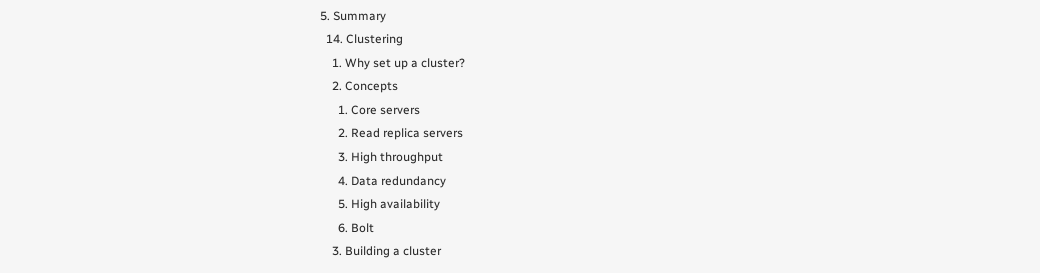5. Summary
  14. Clustering
    1. Why set up a cluster?
    2. Concepts
      1. Core servers
      2. Read replica servers
      3. High throughput
      4. Data redundancy
      5. High availability
      6. Bolt
    3. Building a cluster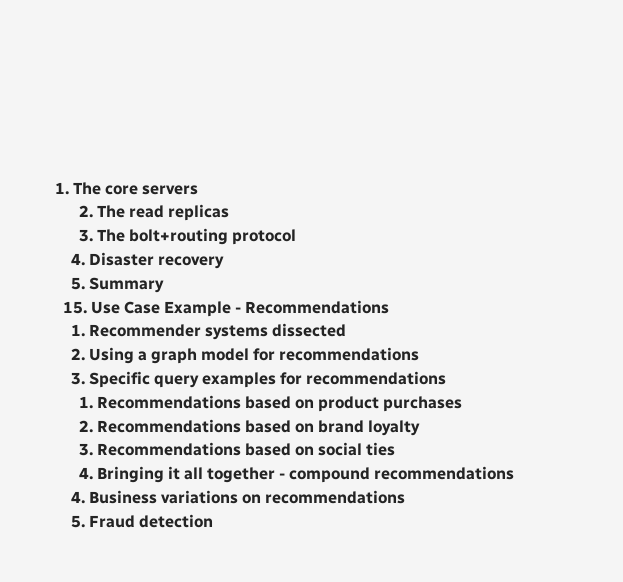1. The core servers
      2. The read replicas
      3. The bolt+routing protocol
    4. Disaster recovery
    5. Summary
  15. Use Case Example - Recommendations
    1. Recommender systems dissected
    2. Using a graph model for recommendations
    3. Specific query examples for recommendations
      1. Recommendations based on product purchases
      2. Recommendations based on brand loyalty
      3. Recommendations based on social ties
      4. Bringing it all together - compound recommendations
    4. Business variations on recommendations
    5. Fraud detection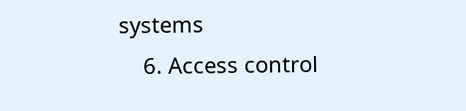systems
    6. Access control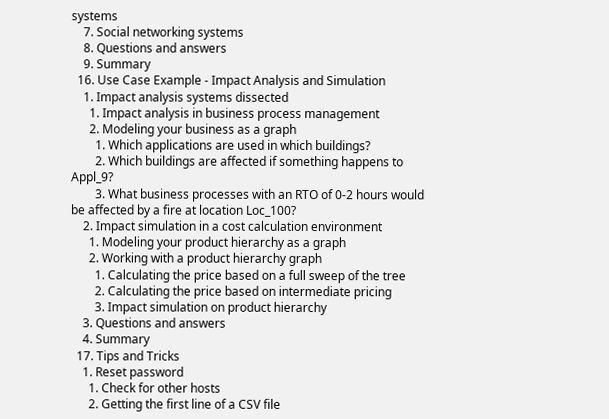systems
    7. Social networking systems
    8. Questions and answers
    9. Summary
  16. Use Case Example - Impact Analysis and Simulation
    1. Impact analysis systems dissected
      1. Impact analysis in business process management
      2. Modeling your business as a graph
        1. Which applications are used in which buildings?
        2. Which buildings are affected if something happens to Appl_9?
        3. What business processes with an RTO of 0-2 hours would be affected by a fire at location Loc_100?
    2. Impact simulation in a cost calculation environment
      1. Modeling your product hierarchy as a graph
      2. Working with a product hierarchy graph
        1. Calculating the price based on a full sweep of the tree
        2. Calculating the price based on intermediate pricing
        3. Impact simulation on product hierarchy
    3. Questions and answers
    4. Summary
  17. Tips and Tricks
    1. Reset password
      1. Check for other hosts
      2. Getting the first line of a CSV file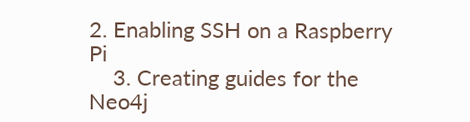2. Enabling SSH on a Raspberry Pi
    3. Creating guides for the Neo4j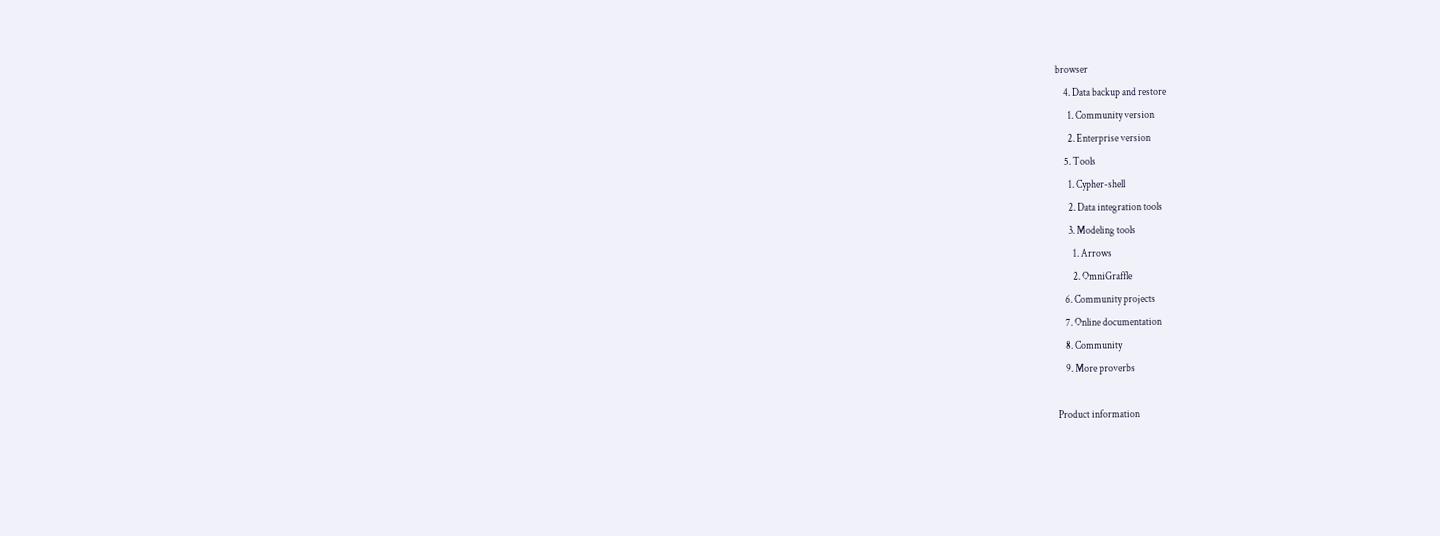browser
    4. Data backup and restore
      1. Community version
      2. Enterprise version
    5. Tools
      1. Cypher-shell
      2. Data integration tools
      3. Modeling tools
        1. Arrows
        2. OmniGraffle
    6. Community projects
    7. Online documentation
    8. Community
    9. More proverbs

Product information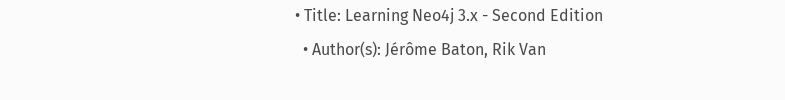• Title: Learning Neo4j 3.x - Second Edition
  • Author(s): Jérôme Baton, Rik Van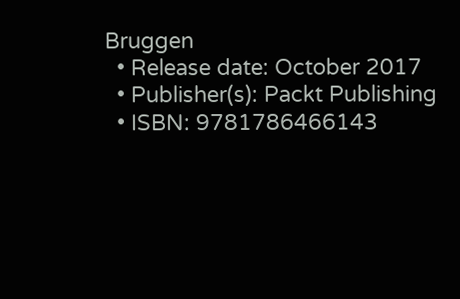Bruggen
  • Release date: October 2017
  • Publisher(s): Packt Publishing
  • ISBN: 9781786466143